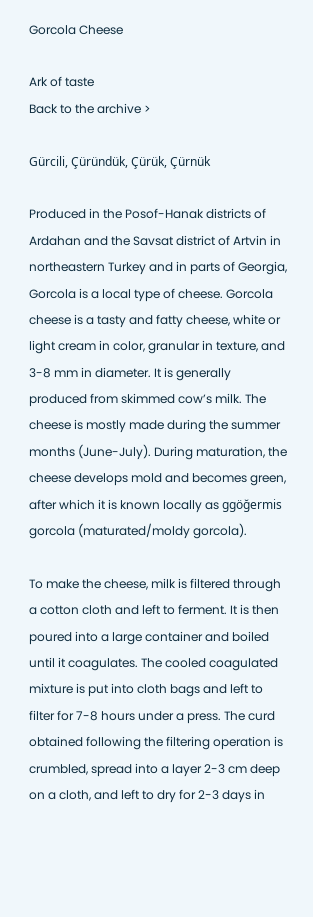Gorcola Cheese

Ark of taste
Back to the archive >

Gürcili, Çüründük, Çürük, Çürnük

Produced in the Posof-Hanak districts of Ardahan and the Savsat district of Artvin in northeastern Turkey and in parts of Georgia, Gorcola is a local type of cheese. Gorcola cheese is a tasty and fatty cheese, white or light cream in color, granular in texture, and 3-8 mm in diameter. It is generally produced from skimmed cow’s milk. The cheese is mostly made during the summer months (June-July). During maturation, the cheese develops mold and becomes green, after which it is known locally as ggöğermis gorcola (maturated/moldy gorcola).

To make the cheese, milk is filtered through a cotton cloth and left to ferment. It is then poured into a large container and boiled until it coagulates. The cooled coagulated mixture is put into cloth bags and left to filter for 7-8 hours under a press. The curd obtained following the filtering operation is crumbled, spread into a layer 2-3 cm deep on a cloth, and left to dry for 2-3 days in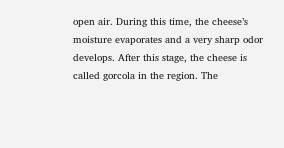open air. During this time, the cheese’s moisture evaporates and a very sharp odor develops. After this stage, the cheese is called gorcola in the region. The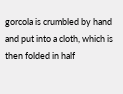gorcola is crumbled by hand and put into a cloth, which is then folded in half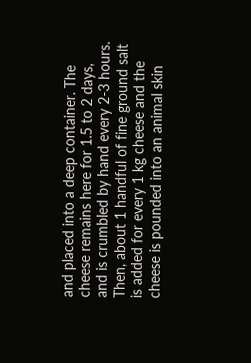and placed into a deep container. The cheese remains here for 1.5 to 2 days, and is crumbled by hand every 2-3 hours. Then, about 1 handful of fine ground salt is added for every 1 kg cheese and the cheese is pounded into an animal skin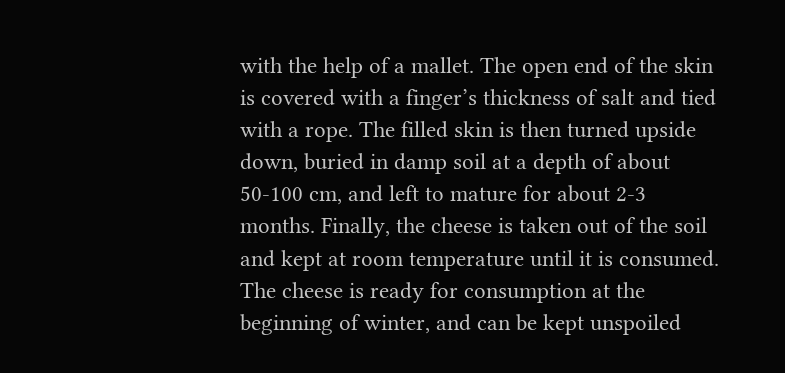with the help of a mallet. The open end of the skin is covered with a finger’s thickness of salt and tied with a rope. The filled skin is then turned upside down, buried in damp soil at a depth of about 50-100 cm, and left to mature for about 2-3 months. Finally, the cheese is taken out of the soil and kept at room temperature until it is consumed. The cheese is ready for consumption at the beginning of winter, and can be kept unspoiled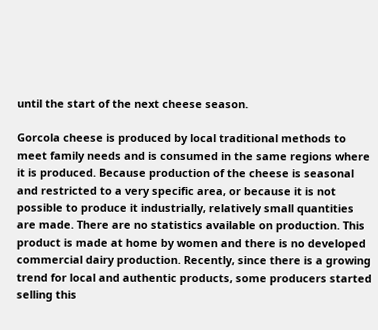until the start of the next cheese season.

Gorcola cheese is produced by local traditional methods to meet family needs and is consumed in the same regions where it is produced. Because production of the cheese is seasonal and restricted to a very specific area, or because it is not possible to produce it industrially, relatively small quantities are made. There are no statistics available on production. This product is made at home by women and there is no developed commercial dairy production. Recently, since there is a growing trend for local and authentic products, some producers started selling this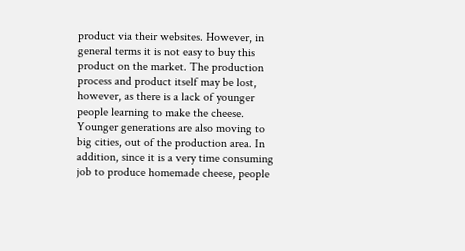product via their websites. However, in general terms it is not easy to buy this product on the market. The production process and product itself may be lost, however, as there is a lack of younger people learning to make the cheese. Younger generations are also moving to big cities, out of the production area. In addition, since it is a very time consuming job to produce homemade cheese, people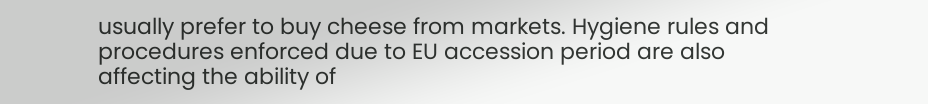usually prefer to buy cheese from markets. Hygiene rules and procedures enforced due to EU accession period are also affecting the ability of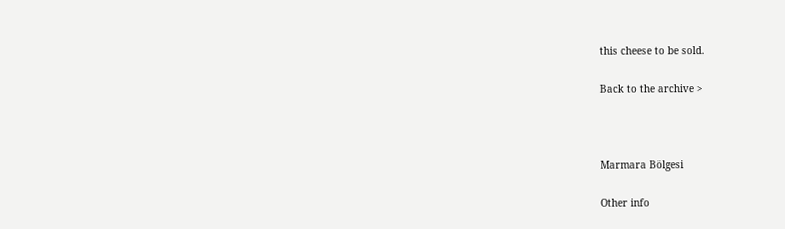this cheese to be sold.

Back to the archive >



Marmara Bölgesi

Other info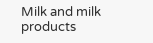Milk and milk products